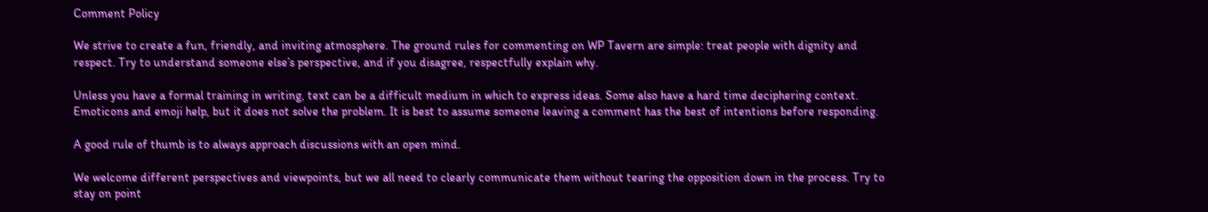Comment Policy

We strive to create a fun, friendly, and inviting atmosphere. The ground rules for commenting on WP Tavern are simple: treat people with dignity and respect. Try to understand someone else’s perspective, and if you disagree, respectfully explain why.

Unless you have a formal training in writing, text can be a difficult medium in which to express ideas. Some also have a hard time deciphering context. Emoticons and emoji help, but it does not solve the problem. It is best to assume someone leaving a comment has the best of intentions before responding.

A good rule of thumb is to always approach discussions with an open mind.

We welcome different perspectives and viewpoints, but we all need to clearly communicate them without tearing the opposition down in the process. Try to stay on point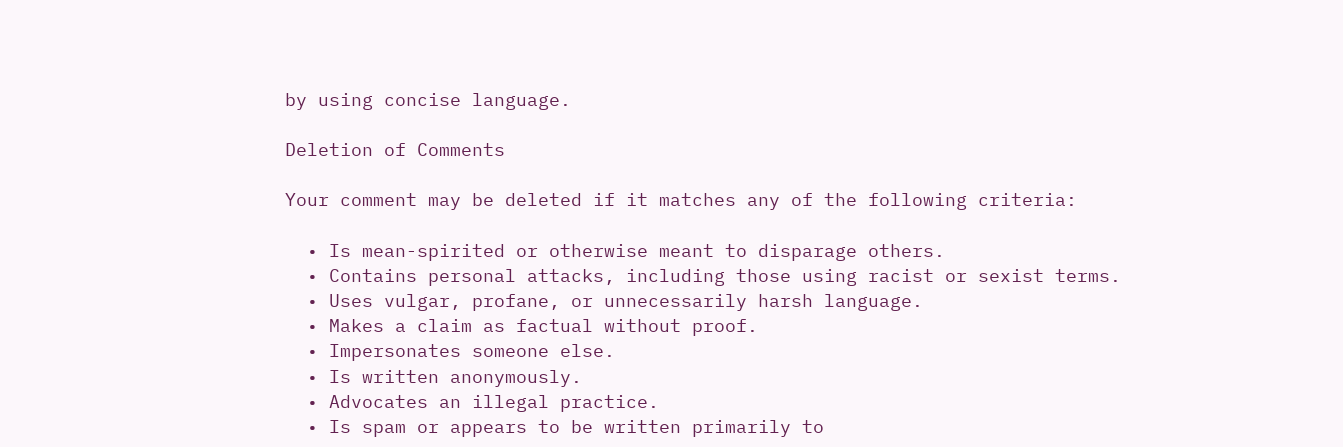by using concise language.

Deletion of Comments

Your comment may be deleted if it matches any of the following criteria:

  • Is mean-spirited or otherwise meant to disparage others.
  • Contains personal attacks, including those using racist or sexist terms.
  • Uses vulgar, profane, or unnecessarily harsh language.
  • Makes a claim as factual without proof.
  • Impersonates someone else.
  • Is written anonymously.
  • Advocates an illegal practice.
  • Is spam or appears to be written primarily to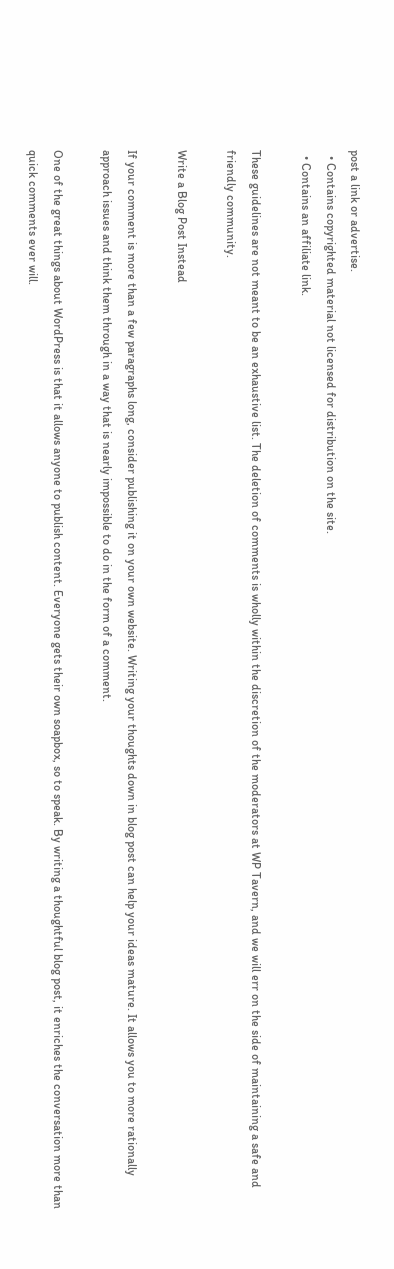post a link or advertise.
  • Contains copyrighted material not licensed for distribution on the site.
  • Contains an affiliate link.

These guidelines are not meant to be an exhaustive list. The deletion of comments is wholly within the discretion of the moderators at WP Tavern, and we will err on the side of maintaining a safe and friendly community.

Write a Blog Post Instead

If your comment is more than a few paragraphs long, consider publishing it on your own website. Writing your thoughts down in blog post can help your ideas mature. It allows you to more rationally approach issues and think them through in a way that is nearly impossible to do in the form of a comment.

One of the great things about WordPress is that it allows anyone to publish content. Everyone gets their own soapbox, so to speak. By writing a thoughtful blog post, it enriches the conversation more than quick comments ever will.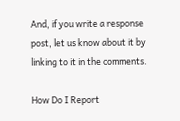And, if you write a response post, let us know about it by linking to it in the comments.

How Do I Report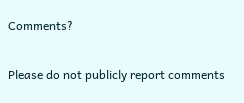Comments?

Please do not publicly report comments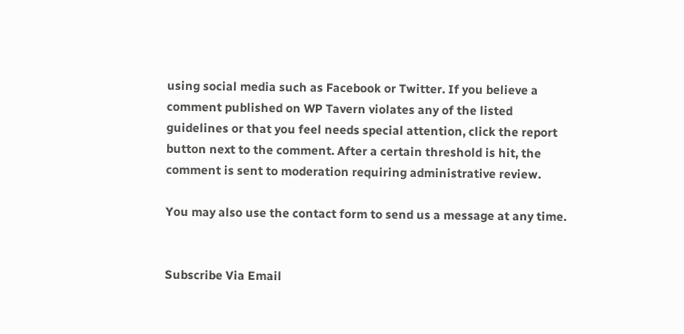using social media such as Facebook or Twitter. If you believe a comment published on WP Tavern violates any of the listed guidelines or that you feel needs special attention, click the report button next to the comment. After a certain threshold is hit, the comment is sent to moderation requiring administrative review.

You may also use the contact form to send us a message at any time.


Subscribe Via Email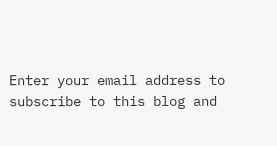Enter your email address to subscribe to this blog and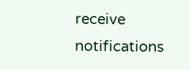receive notifications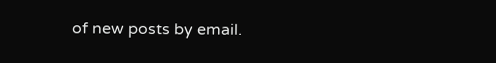of new posts by email.